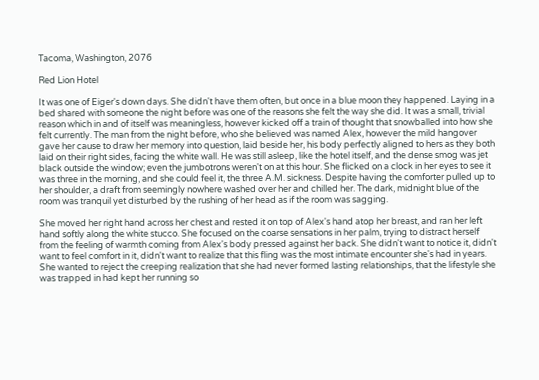Tacoma, Washington, 2076

Red Lion Hotel

It was one of Eiger's down days. She didn't have them often, but once in a blue moon they happened. Laying in a bed shared with someone the night before was one of the reasons she felt the way she did. It was a small, trivial reason which in and of itself was meaningless, however kicked off a train of thought that snowballed into how she felt currently. The man from the night before, who she believed was named Alex, however the mild hangover gave her cause to draw her memory into question, laid beside her, his body perfectly aligned to hers as they both laid on their right sides, facing the white wall. He was still asleep, like the hotel itself, and the dense smog was jet black outside the window; even the jumbotrons weren't on at this hour. She flicked on a clock in her eyes to see it was three in the morning, and she could feel it, the three A.M. sickness. Despite having the comforter pulled up to her shoulder, a draft from seemingly nowhere washed over her and chilled her. The dark, midnight blue of the room was tranquil yet disturbed by the rushing of her head as if the room was sagging.

She moved her right hand across her chest and rested it on top of Alex's hand atop her breast, and ran her left hand softly along the white stucco. She focused on the coarse sensations in her palm, trying to distract herself from the feeling of warmth coming from Alex's body pressed against her back. She didn't want to notice it, didn't want to feel comfort in it, didn't want to realize that this fling was the most intimate encounter she's had in years. She wanted to reject the creeping realization that she had never formed lasting relationships, that the lifestyle she was trapped in had kept her running so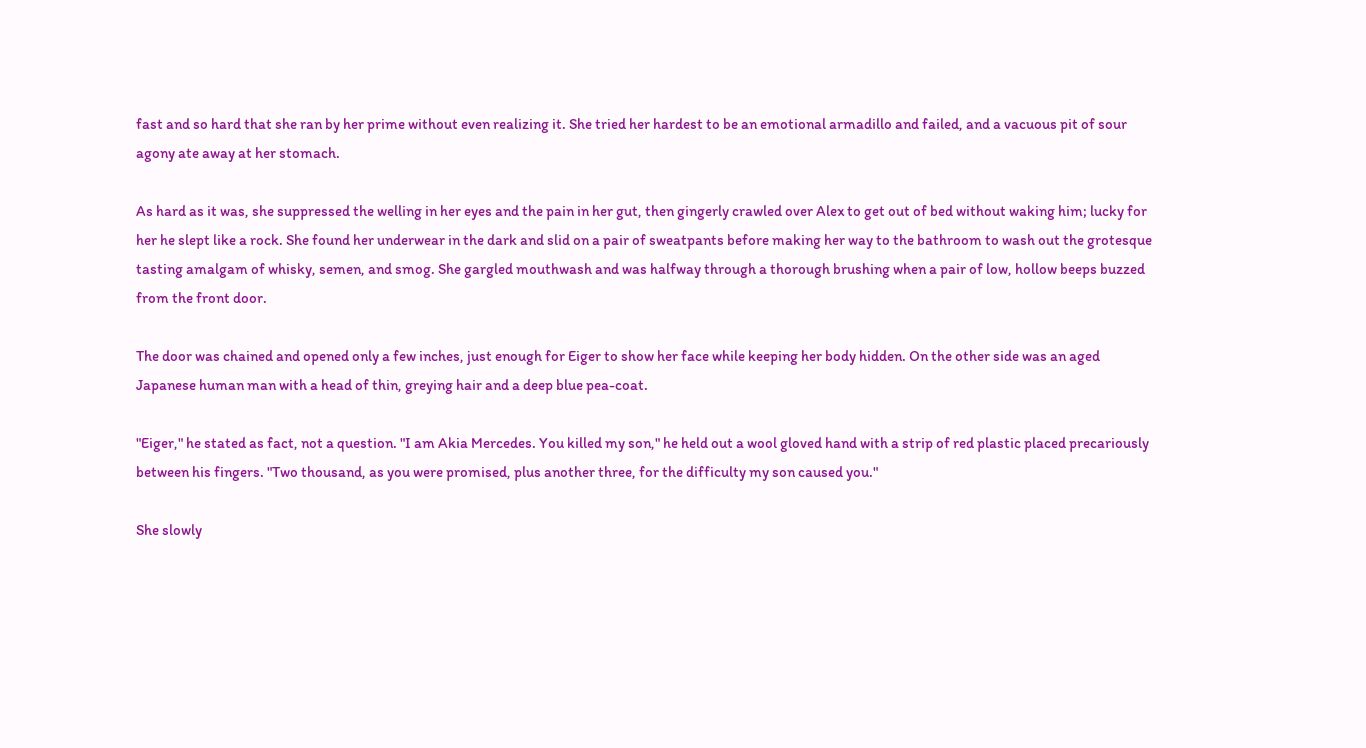fast and so hard that she ran by her prime without even realizing it. She tried her hardest to be an emotional armadillo and failed, and a vacuous pit of sour agony ate away at her stomach.

As hard as it was, she suppressed the welling in her eyes and the pain in her gut, then gingerly crawled over Alex to get out of bed without waking him; lucky for her he slept like a rock. She found her underwear in the dark and slid on a pair of sweatpants before making her way to the bathroom to wash out the grotesque tasting amalgam of whisky, semen, and smog. She gargled mouthwash and was halfway through a thorough brushing when a pair of low, hollow beeps buzzed from the front door.

The door was chained and opened only a few inches, just enough for Eiger to show her face while keeping her body hidden. On the other side was an aged Japanese human man with a head of thin, greying hair and a deep blue pea-coat.

"Eiger," he stated as fact, not a question. "I am Akia Mercedes. You killed my son," he held out a wool gloved hand with a strip of red plastic placed precariously between his fingers. "Two thousand, as you were promised, plus another three, for the difficulty my son caused you."

She slowly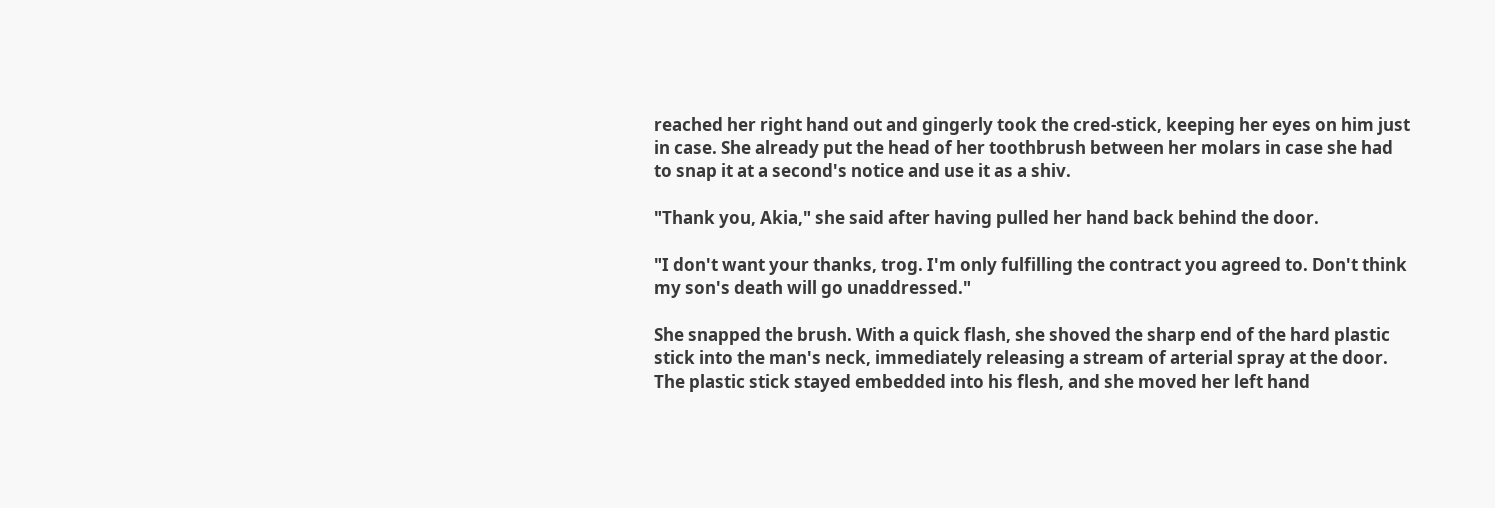reached her right hand out and gingerly took the cred-stick, keeping her eyes on him just in case. She already put the head of her toothbrush between her molars in case she had to snap it at a second's notice and use it as a shiv.

"Thank you, Akia," she said after having pulled her hand back behind the door.

"I don't want your thanks, trog. I'm only fulfilling the contract you agreed to. Don't think my son's death will go unaddressed."

She snapped the brush. With a quick flash, she shoved the sharp end of the hard plastic stick into the man's neck, immediately releasing a stream of arterial spray at the door. The plastic stick stayed embedded into his flesh, and she moved her left hand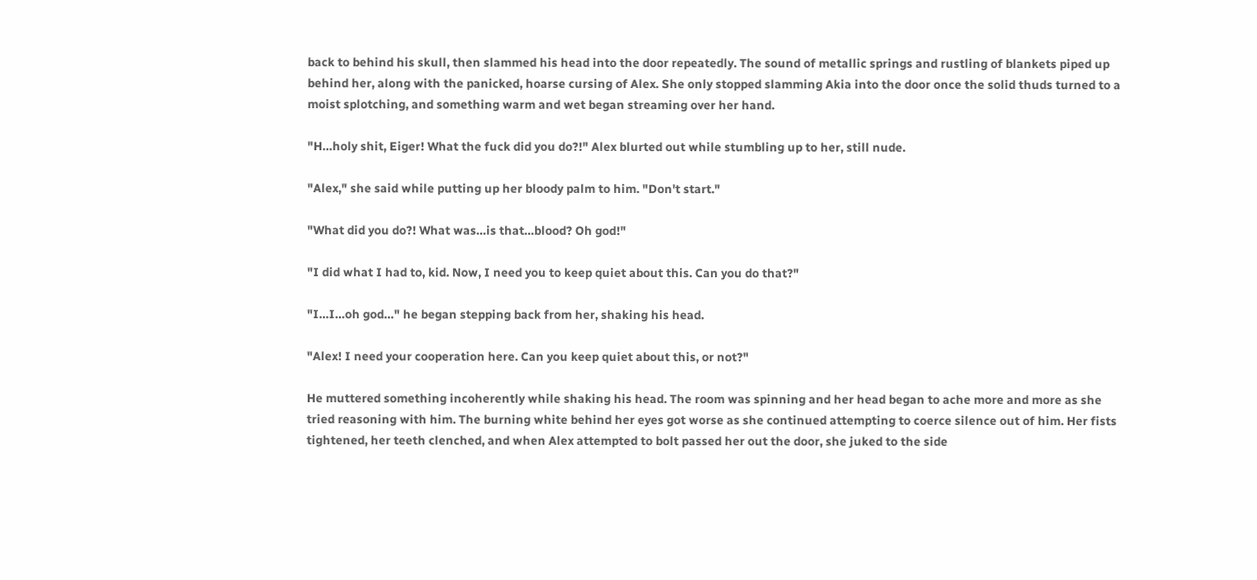back to behind his skull, then slammed his head into the door repeatedly. The sound of metallic springs and rustling of blankets piped up behind her, along with the panicked, hoarse cursing of Alex. She only stopped slamming Akia into the door once the solid thuds turned to a moist splotching, and something warm and wet began streaming over her hand.

"H…holy shit, Eiger! What the fuck did you do?!" Alex blurted out while stumbling up to her, still nude.

"Alex," she said while putting up her bloody palm to him. "Don't start."

"What did you do?! What was…is that…blood? Oh god!"

"I did what I had to, kid. Now, I need you to keep quiet about this. Can you do that?"

"I…I…oh god…" he began stepping back from her, shaking his head.

"Alex! I need your cooperation here. Can you keep quiet about this, or not?"

He muttered something incoherently while shaking his head. The room was spinning and her head began to ache more and more as she tried reasoning with him. The burning white behind her eyes got worse as she continued attempting to coerce silence out of him. Her fists tightened, her teeth clenched, and when Alex attempted to bolt passed her out the door, she juked to the side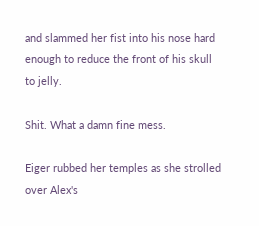and slammed her fist into his nose hard enough to reduce the front of his skull to jelly.

Shit. What a damn fine mess.

Eiger rubbed her temples as she strolled over Alex's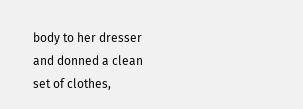body to her dresser and donned a clean set of clothes,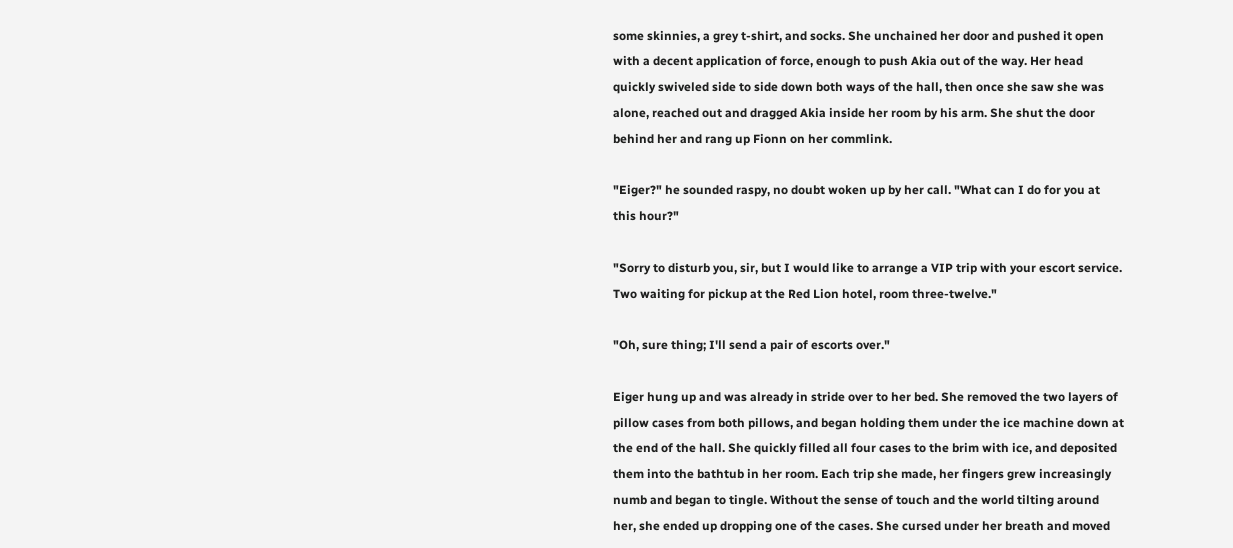some skinnies, a grey t-shirt, and socks. She unchained her door and pushed it open with a decent application of force, enough to push Akia out of the way. Her head quickly swiveled side to side down both ways of the hall, then once she saw she was alone, reached out and dragged Akia inside her room by his arm. She shut the door behind her and rang up Fionn on her commlink.

"Eiger?" he sounded raspy, no doubt woken up by her call. "What can I do for you at this hour?"

"Sorry to disturb you, sir, but I would like to arrange a VIP trip with your escort service. Two waiting for pickup at the Red Lion hotel, room three-twelve."

"Oh, sure thing; I'll send a pair of escorts over."

Eiger hung up and was already in stride over to her bed. She removed the two layers of pillow cases from both pillows, and began holding them under the ice machine down at the end of the hall. She quickly filled all four cases to the brim with ice, and deposited them into the bathtub in her room. Each trip she made, her fingers grew increasingly numb and began to tingle. Without the sense of touch and the world tilting around her, she ended up dropping one of the cases. She cursed under her breath and moved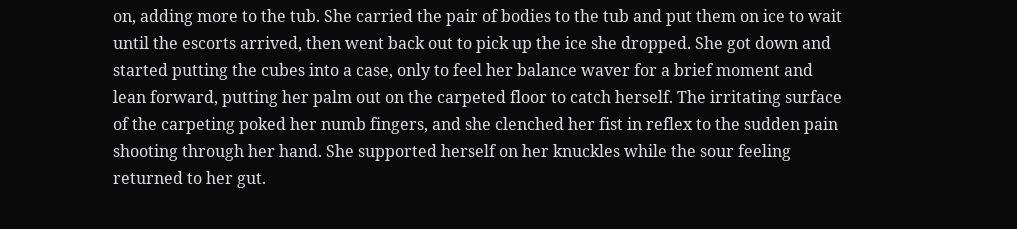on, adding more to the tub. She carried the pair of bodies to the tub and put them on ice to wait until the escorts arrived, then went back out to pick up the ice she dropped. She got down and started putting the cubes into a case, only to feel her balance waver for a brief moment and lean forward, putting her palm out on the carpeted floor to catch herself. The irritating surface of the carpeting poked her numb fingers, and she clenched her fist in reflex to the sudden pain shooting through her hand. She supported herself on her knuckles while the sour feeling returned to her gut.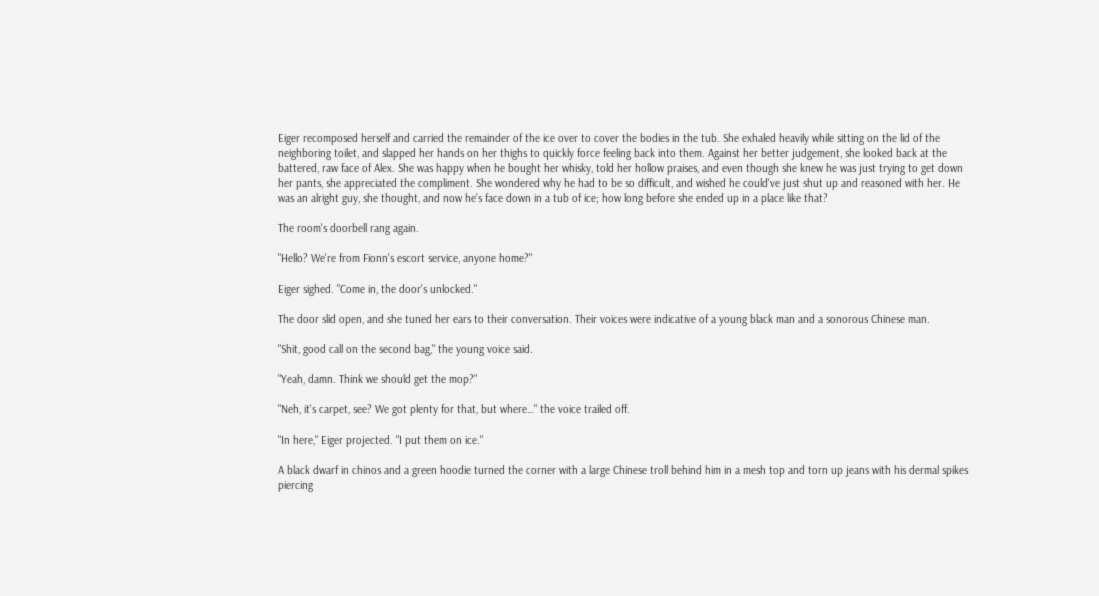Eiger recomposed herself and carried the remainder of the ice over to cover the bodies in the tub. She exhaled heavily while sitting on the lid of the neighboring toilet, and slapped her hands on her thighs to quickly force feeling back into them. Against her better judgement, she looked back at the battered, raw face of Alex. She was happy when he bought her whisky, told her hollow praises, and even though she knew he was just trying to get down her pants, she appreciated the compliment. She wondered why he had to be so difficult, and wished he could've just shut up and reasoned with her. He was an alright guy, she thought, and now he's face down in a tub of ice; how long before she ended up in a place like that?

The room's doorbell rang again.

"Hello? We're from Fionn's escort service, anyone home?"

Eiger sighed. "Come in, the door's unlocked."

The door slid open, and she tuned her ears to their conversation. Their voices were indicative of a young black man and a sonorous Chinese man.

"Shit, good call on the second bag," the young voice said.

"Yeah, damn. Think we should get the mop?"

"Neh, it's carpet, see? We got plenty for that, but where…" the voice trailed off.

"In here," Eiger projected. "I put them on ice."

A black dwarf in chinos and a green hoodie turned the corner with a large Chinese troll behind him in a mesh top and torn up jeans with his dermal spikes piercing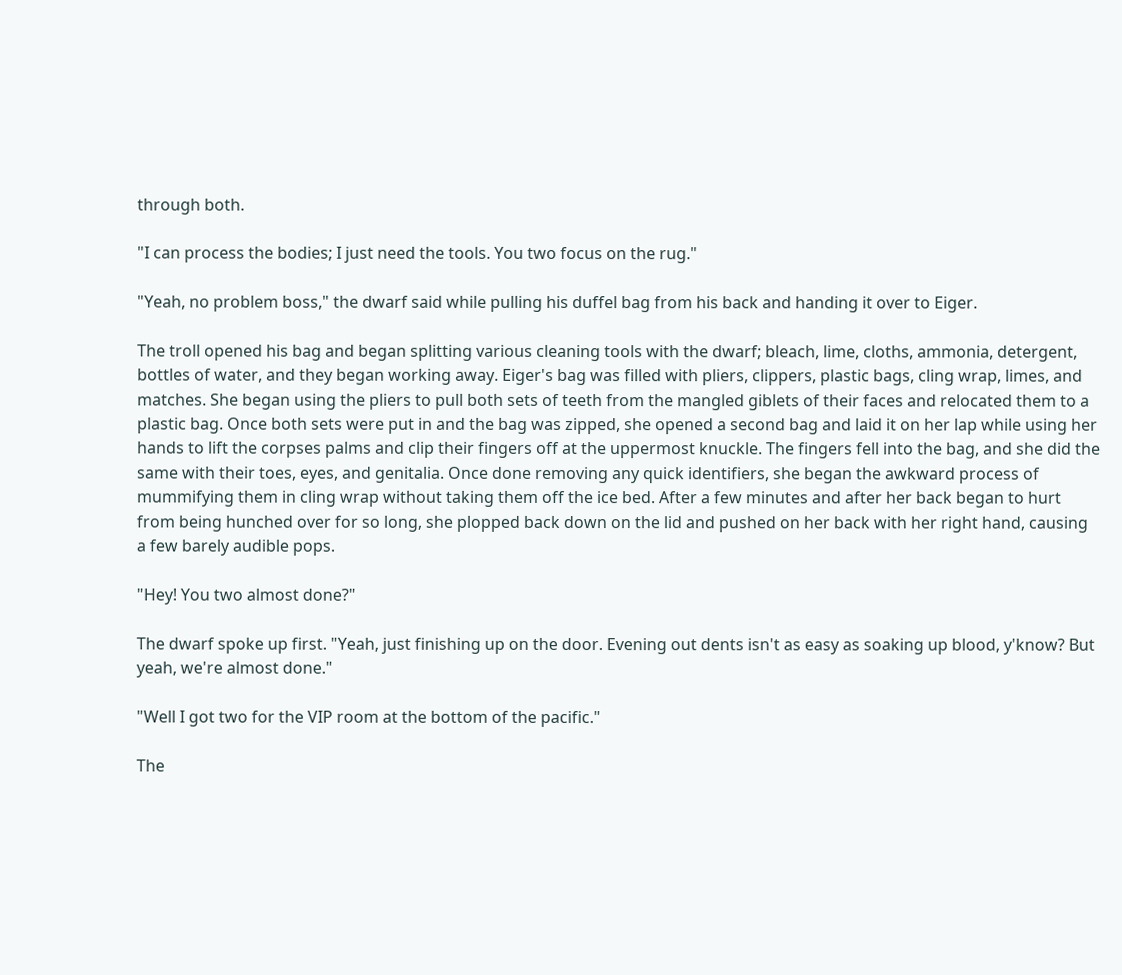through both.

"I can process the bodies; I just need the tools. You two focus on the rug."

"Yeah, no problem boss," the dwarf said while pulling his duffel bag from his back and handing it over to Eiger.

The troll opened his bag and began splitting various cleaning tools with the dwarf; bleach, lime, cloths, ammonia, detergent, bottles of water, and they began working away. Eiger's bag was filled with pliers, clippers, plastic bags, cling wrap, limes, and matches. She began using the pliers to pull both sets of teeth from the mangled giblets of their faces and relocated them to a plastic bag. Once both sets were put in and the bag was zipped, she opened a second bag and laid it on her lap while using her hands to lift the corpses palms and clip their fingers off at the uppermost knuckle. The fingers fell into the bag, and she did the same with their toes, eyes, and genitalia. Once done removing any quick identifiers, she began the awkward process of mummifying them in cling wrap without taking them off the ice bed. After a few minutes and after her back began to hurt from being hunched over for so long, she plopped back down on the lid and pushed on her back with her right hand, causing a few barely audible pops.

"Hey! You two almost done?"

The dwarf spoke up first. "Yeah, just finishing up on the door. Evening out dents isn't as easy as soaking up blood, y'know? But yeah, we're almost done."

"Well I got two for the VIP room at the bottom of the pacific."

The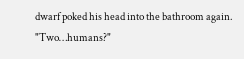dwarf poked his head into the bathroom again. "Two…humans?"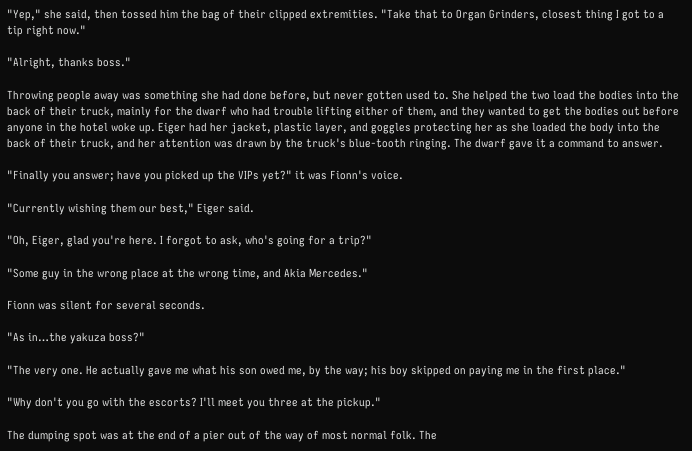"Yep," she said, then tossed him the bag of their clipped extremities. "Take that to Organ Grinders, closest thing I got to a tip right now."

"Alright, thanks boss."

Throwing people away was something she had done before, but never gotten used to. She helped the two load the bodies into the back of their truck, mainly for the dwarf who had trouble lifting either of them, and they wanted to get the bodies out before anyone in the hotel woke up. Eiger had her jacket, plastic layer, and goggles protecting her as she loaded the body into the back of their truck, and her attention was drawn by the truck's blue-tooth ringing. The dwarf gave it a command to answer.

"Finally you answer; have you picked up the VIPs yet?" it was Fionn's voice.

"Currently wishing them our best," Eiger said.

"Oh, Eiger, glad you're here. I forgot to ask, who's going for a trip?"

"Some guy in the wrong place at the wrong time, and Akia Mercedes."

Fionn was silent for several seconds.

"As in…the yakuza boss?"

"The very one. He actually gave me what his son owed me, by the way; his boy skipped on paying me in the first place."

"Why don't you go with the escorts? I'll meet you three at the pickup."

The dumping spot was at the end of a pier out of the way of most normal folk. The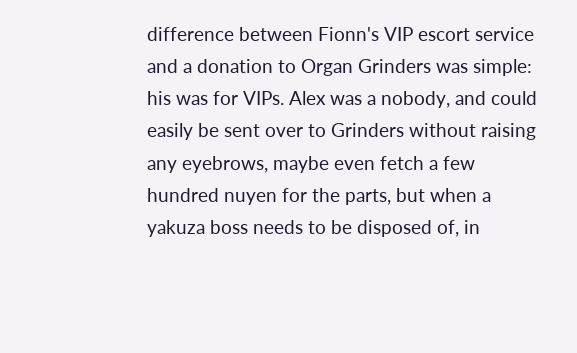difference between Fionn's VIP escort service and a donation to Organ Grinders was simple: his was for VIPs. Alex was a nobody, and could easily be sent over to Grinders without raising any eyebrows, maybe even fetch a few hundred nuyen for the parts, but when a yakuza boss needs to be disposed of, in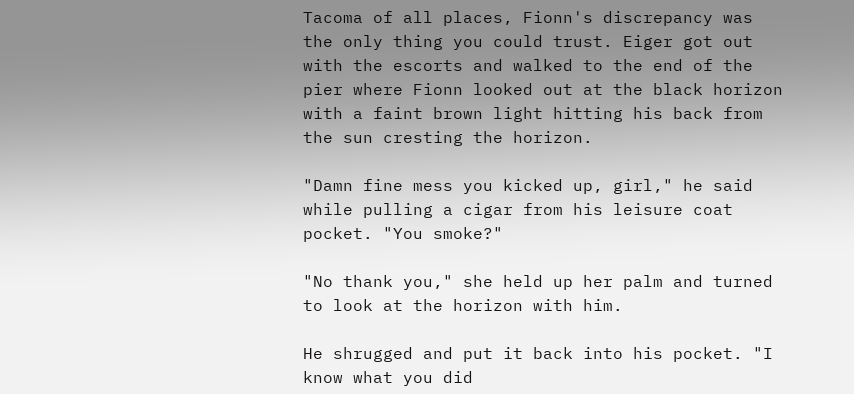Tacoma of all places, Fionn's discrepancy was the only thing you could trust. Eiger got out with the escorts and walked to the end of the pier where Fionn looked out at the black horizon with a faint brown light hitting his back from the sun cresting the horizon.

"Damn fine mess you kicked up, girl," he said while pulling a cigar from his leisure coat pocket. "You smoke?"

"No thank you," she held up her palm and turned to look at the horizon with him.

He shrugged and put it back into his pocket. "I know what you did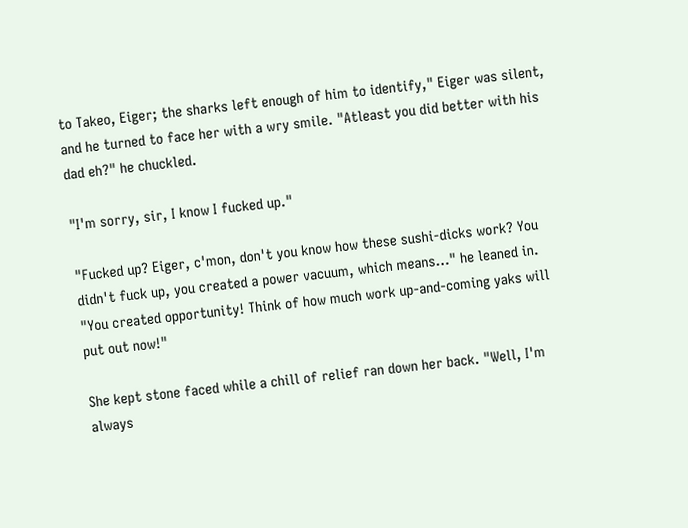to Takeo, Eiger; the sharks left enough of him to identify," Eiger was silent, and he turned to face her with a wry smile. "Atleast you did better with his dad eh?" he chuckled.

"I'm sorry, sir, I know I fucked up."

"Fucked up? Eiger, c'mon, don't you know how these sushi-dicks work? You didn't fuck up, you created a power vacuum, which means…" he leaned in. "You created opportunity! Think of how much work up-and-coming yaks will put out now!"

She kept stone faced while a chill of relief ran down her back. "Well, I'm always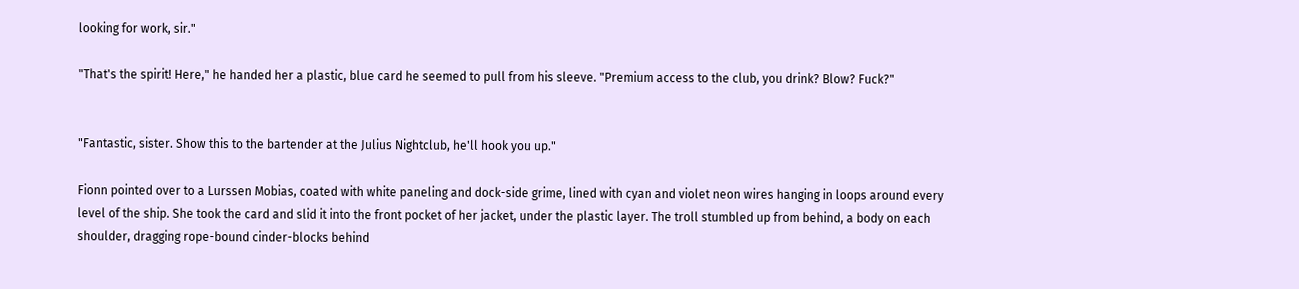looking for work, sir."

"That's the spirit! Here," he handed her a plastic, blue card he seemed to pull from his sleeve. "Premium access to the club, you drink? Blow? Fuck?"


"Fantastic, sister. Show this to the bartender at the Julius Nightclub, he'll hook you up."

Fionn pointed over to a Lurssen Mobias, coated with white paneling and dock-side grime, lined with cyan and violet neon wires hanging in loops around every level of the ship. She took the card and slid it into the front pocket of her jacket, under the plastic layer. The troll stumbled up from behind, a body on each shoulder, dragging rope-bound cinder-blocks behind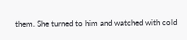them. She turned to him and watched with cold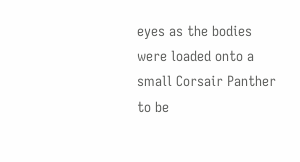eyes as the bodies were loaded onto a small Corsair Panther to be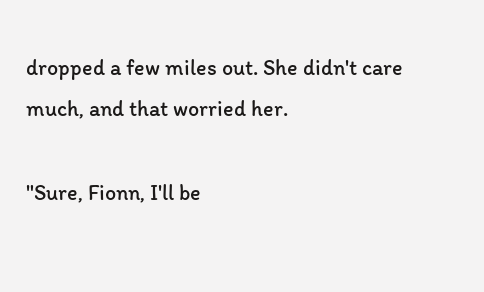dropped a few miles out. She didn't care much, and that worried her.

"Sure, Fionn, I'll be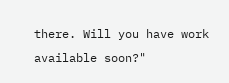there. Will you have work available soon?"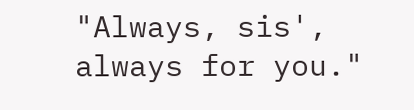"Always, sis', always for you."